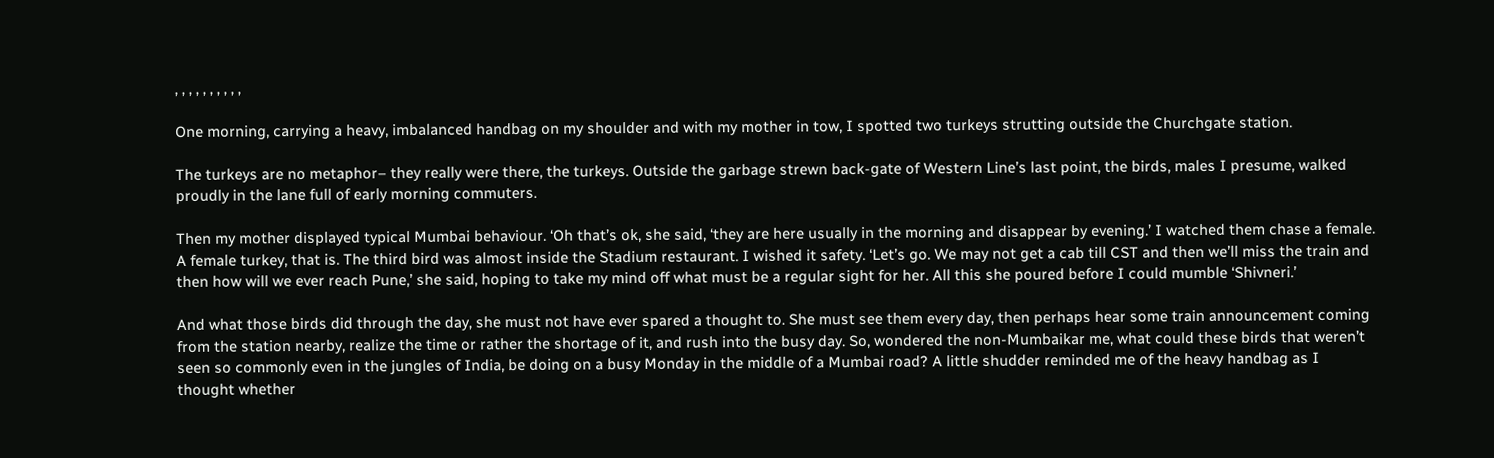, , , , , , , , , ,

One morning, carrying a heavy, imbalanced handbag on my shoulder and with my mother in tow, I spotted two turkeys strutting outside the Churchgate station.

The turkeys are no metaphor– they really were there, the turkeys. Outside the garbage strewn back-gate of Western Line’s last point, the birds, males I presume, walked proudly in the lane full of early morning commuters.

Then my mother displayed typical Mumbai behaviour. ‘Oh that’s ok, she said, ‘they are here usually in the morning and disappear by evening.’ I watched them chase a female. A female turkey, that is. The third bird was almost inside the Stadium restaurant. I wished it safety. ‘Let’s go. We may not get a cab till CST and then we’ll miss the train and then how will we ever reach Pune,’ she said, hoping to take my mind off what must be a regular sight for her. All this she poured before I could mumble ‘Shivneri.’

And what those birds did through the day, she must not have ever spared a thought to. She must see them every day, then perhaps hear some train announcement coming from the station nearby, realize the time or rather the shortage of it, and rush into the busy day. So, wondered the non-Mumbaikar me, what could these birds that weren’t seen so commonly even in the jungles of India, be doing on a busy Monday in the middle of a Mumbai road? A little shudder reminded me of the heavy handbag as I thought whether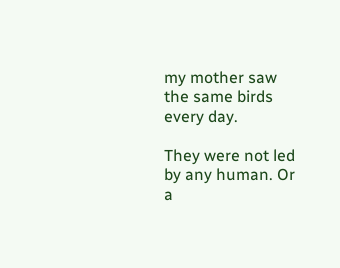my mother saw the same birds every day.

They were not led by any human. Or a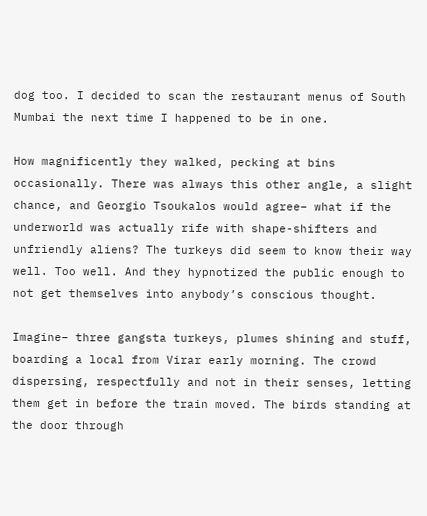dog too. I decided to scan the restaurant menus of South Mumbai the next time I happened to be in one.

How magnificently they walked, pecking at bins occasionally. There was always this other angle, a slight chance, and Georgio Tsoukalos would agree– what if the underworld was actually rife with shape-shifters and unfriendly aliens? The turkeys did seem to know their way well. Too well. And they hypnotized the public enough to not get themselves into anybody’s conscious thought.

Imagine– three gangsta turkeys, plumes shining and stuff, boarding a local from Virar early morning. The crowd dispersing, respectfully and not in their senses, letting them get in before the train moved. The birds standing at the door through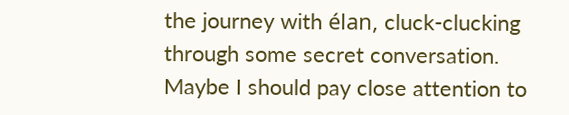the journey with élan, cluck-clucking through some secret conversation. Maybe I should pay close attention to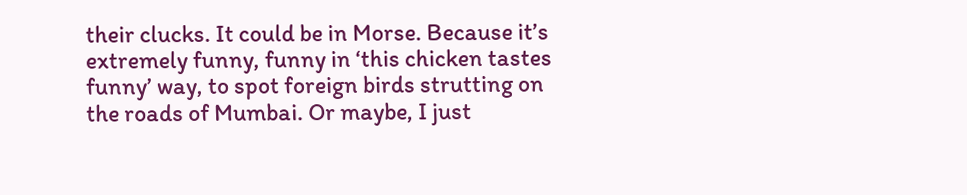their clucks. It could be in Morse. Because it’s extremely funny, funny in ‘this chicken tastes funny’ way, to spot foreign birds strutting on the roads of Mumbai. Or maybe, I just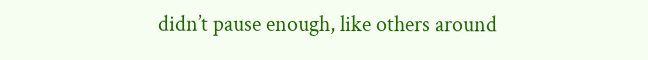didn’t pause enough, like others around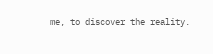me, to discover the reality.